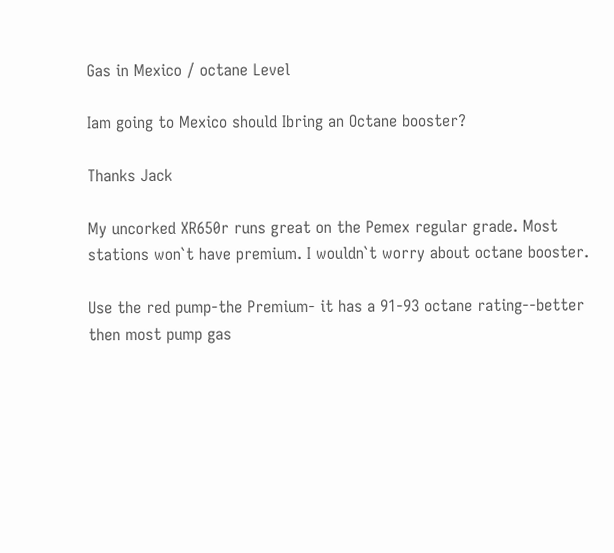Gas in Mexico / octane Level

Iam going to Mexico should Ibring an Octane booster?

Thanks Jack

My uncorked XR650r runs great on the Pemex regular grade. Most stations won`t have premium. I wouldn`t worry about octane booster.

Use the red pump-the Premium- it has a 91-93 octane rating--better then most pump gas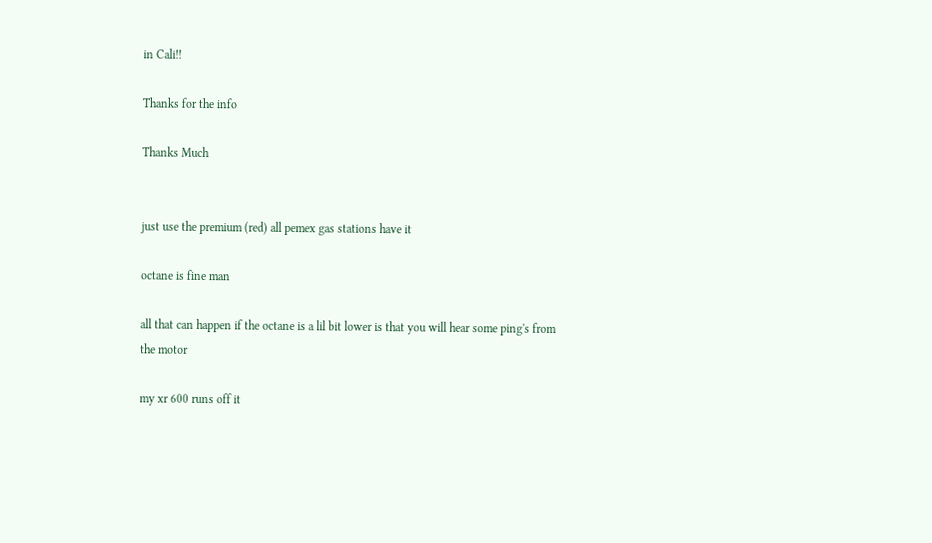in Cali!!

Thanks for the info

Thanks Much


just use the premium (red) all pemex gas stations have it

octane is fine man

all that can happen if the octane is a lil bit lower is that you will hear some ping's from the motor

my xr 600 runs off it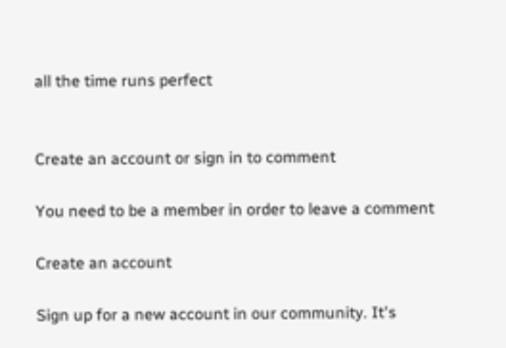all the time runs perfect


Create an account or sign in to comment

You need to be a member in order to leave a comment

Create an account

Sign up for a new account in our community. It's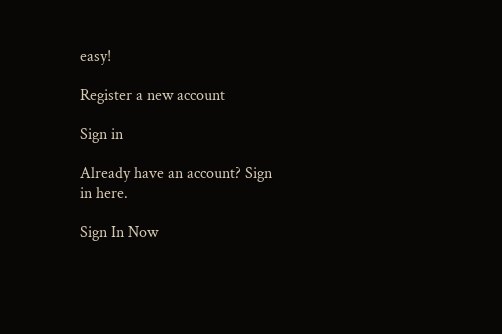easy!

Register a new account

Sign in

Already have an account? Sign in here.

Sign In Now